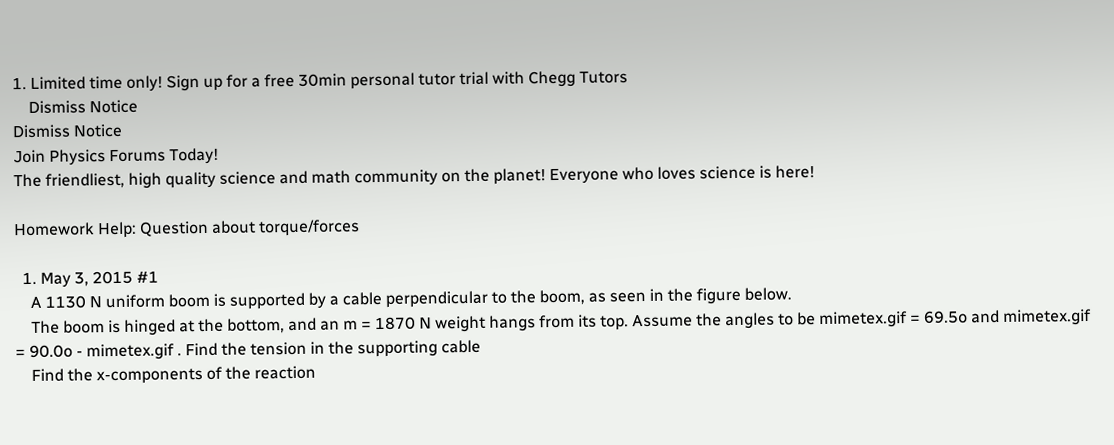1. Limited time only! Sign up for a free 30min personal tutor trial with Chegg Tutors
    Dismiss Notice
Dismiss Notice
Join Physics Forums Today!
The friendliest, high quality science and math community on the planet! Everyone who loves science is here!

Homework Help: Question about torque/forces

  1. May 3, 2015 #1
    A 1130 N uniform boom is supported by a cable perpendicular to the boom, as seen in the figure below.
    The boom is hinged at the bottom, and an m = 1870 N weight hangs from its top. Assume the angles to be mimetex.gif = 69.5o and mimetex.gif = 90.0o - mimetex.gif . Find the tension in the supporting cable
    Find the x-components of the reaction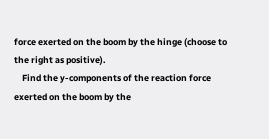force exerted on the boom by the hinge (choose to the right as positive).
    Find the y-components of the reaction force exerted on the boom by the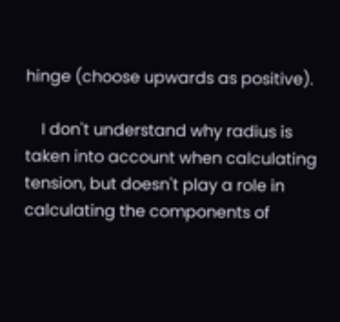hinge (choose upwards as positive).

    I don't understand why radius is taken into account when calculating tension, but doesn't play a role in calculating the components of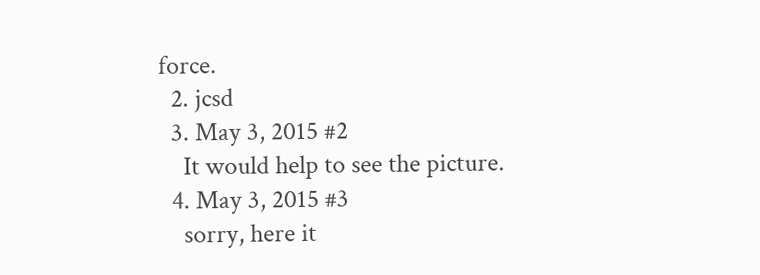force.
  2. jcsd
  3. May 3, 2015 #2
    It would help to see the picture.
  4. May 3, 2015 #3
    sorry, here it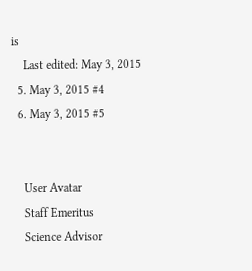is
    Last edited: May 3, 2015
  5. May 3, 2015 #4
  6. May 3, 2015 #5


    User Avatar
    Staff Emeritus
    Science Advisor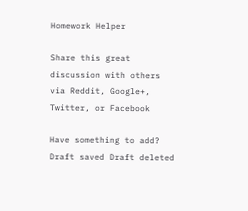Homework Helper

Share this great discussion with others via Reddit, Google+, Twitter, or Facebook

Have something to add?
Draft saved Draft deleted